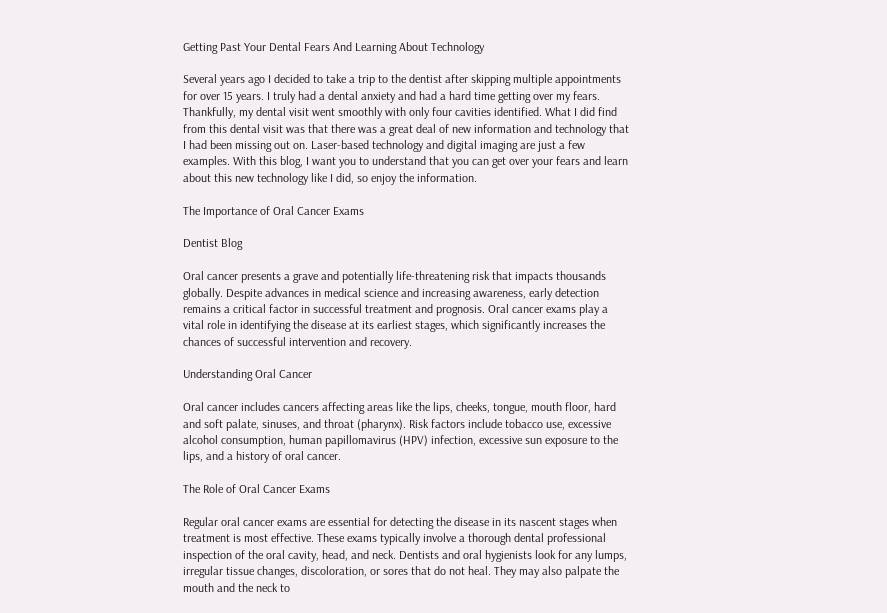Getting Past Your Dental Fears And Learning About Technology

Several years ago I decided to take a trip to the dentist after skipping multiple appointments for over 15 years. I truly had a dental anxiety and had a hard time getting over my fears. Thankfully, my dental visit went smoothly with only four cavities identified. What I did find from this dental visit was that there was a great deal of new information and technology that I had been missing out on. Laser-based technology and digital imaging are just a few examples. With this blog, I want you to understand that you can get over your fears and learn about this new technology like I did, so enjoy the information.

The Importance of Oral Cancer Exams

Dentist Blog

Oral cancer presents a grave and potentially life-threatening risk that impacts thousands globally. Despite advances in medical science and increasing awareness, early detection remains a critical factor in successful treatment and prognosis. Oral cancer exams play a vital role in identifying the disease at its earliest stages, which significantly increases the chances of successful intervention and recovery.

Understanding Oral Cancer

Oral cancer includes cancers affecting areas like the lips, cheeks, tongue, mouth floor, hard and soft palate, sinuses, and throat (pharynx). Risk factors include tobacco use, excessive alcohol consumption, human papillomavirus (HPV) infection, excessive sun exposure to the lips, and a history of oral cancer.

The Role of Oral Cancer Exams

Regular oral cancer exams are essential for detecting the disease in its nascent stages when treatment is most effective. These exams typically involve a thorough dental professional inspection of the oral cavity, head, and neck. Dentists and oral hygienists look for any lumps, irregular tissue changes, discoloration, or sores that do not heal. They may also palpate the mouth and the neck to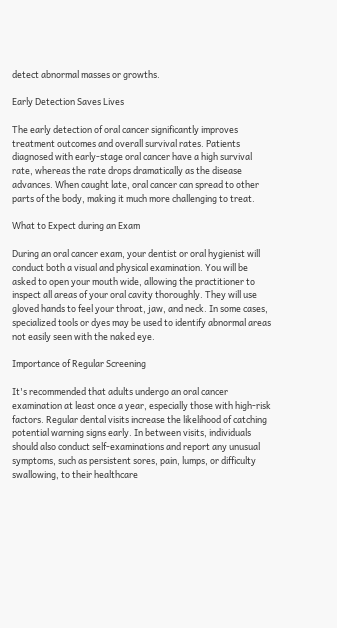detect abnormal masses or growths.

Early Detection Saves Lives

The early detection of oral cancer significantly improves treatment outcomes and overall survival rates. Patients diagnosed with early-stage oral cancer have a high survival rate, whereas the rate drops dramatically as the disease advances. When caught late, oral cancer can spread to other parts of the body, making it much more challenging to treat.

What to Expect during an Exam

During an oral cancer exam, your dentist or oral hygienist will conduct both a visual and physical examination. You will be asked to open your mouth wide, allowing the practitioner to inspect all areas of your oral cavity thoroughly. They will use gloved hands to feel your throat, jaw, and neck. In some cases, specialized tools or dyes may be used to identify abnormal areas not easily seen with the naked eye.

Importance of Regular Screening

It's recommended that adults undergo an oral cancer examination at least once a year, especially those with high-risk factors. Regular dental visits increase the likelihood of catching potential warning signs early. In between visits, individuals should also conduct self-examinations and report any unusual symptoms, such as persistent sores, pain, lumps, or difficulty swallowing, to their healthcare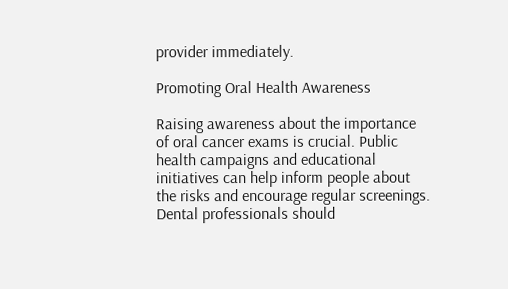provider immediately.

Promoting Oral Health Awareness

Raising awareness about the importance of oral cancer exams is crucial. Public health campaigns and educational initiatives can help inform people about the risks and encourage regular screenings. Dental professionals should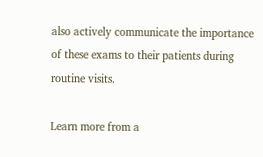also actively communicate the importance of these exams to their patients during routine visits.

Learn more from a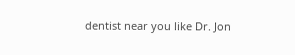dentist near you like Dr. Jon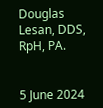Douglas Lesan, DDS, RpH, PA.


5 June 2024